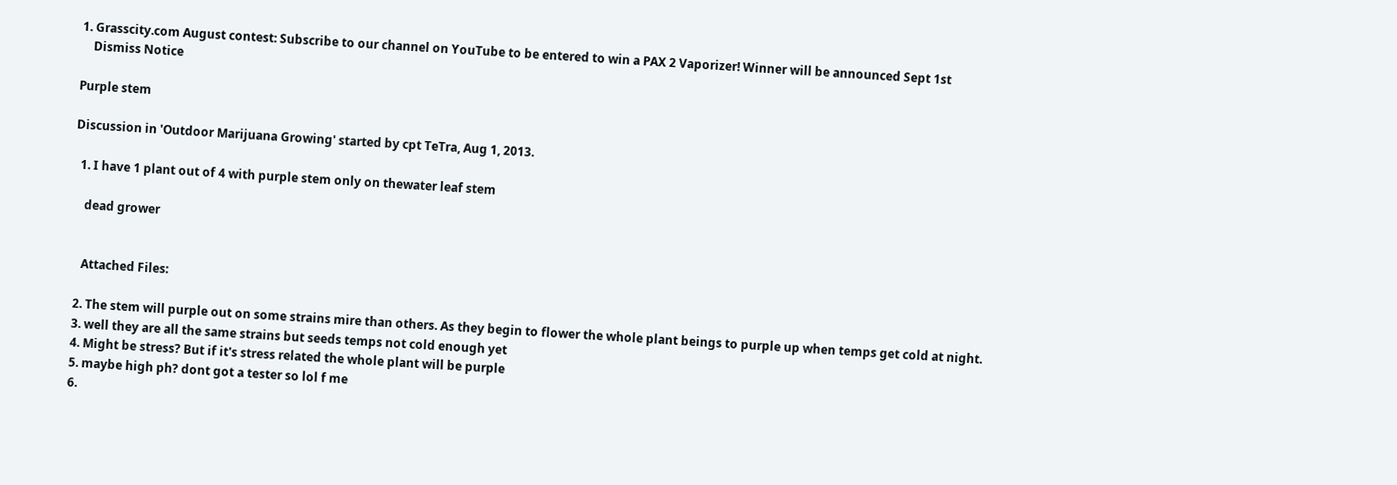1. Grasscity.com August contest: Subscribe to our channel on YouTube to be entered to win a PAX 2 Vaporizer! Winner will be announced Sept 1st
    Dismiss Notice

Purple stem

Discussion in 'Outdoor Marijuana Growing' started by cpt TeTra, Aug 1, 2013.

  1. I have 1 plant out of 4 with purple stem only on thewater leaf stem

    dead grower


    Attached Files:

  2. The stem will purple out on some strains mire than others. As they begin to flower the whole plant beings to purple up when temps get cold at night.
  3. well they are all the same strains but seeds temps not cold enough yet
  4. Might be stress? But if it's stress related the whole plant will be purple
  5. maybe high ph? dont got a tester so lol f me
  6.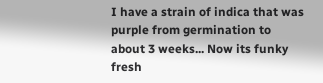I have a strain of indica that was purple from germination to about 3 weeks... Now its funky fresh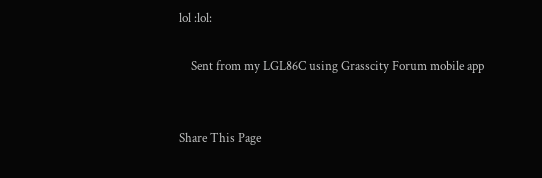lol :lol:

    Sent from my LGL86C using Grasscity Forum mobile app


Share This Page